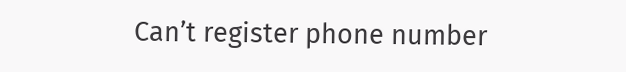Can’t register phone number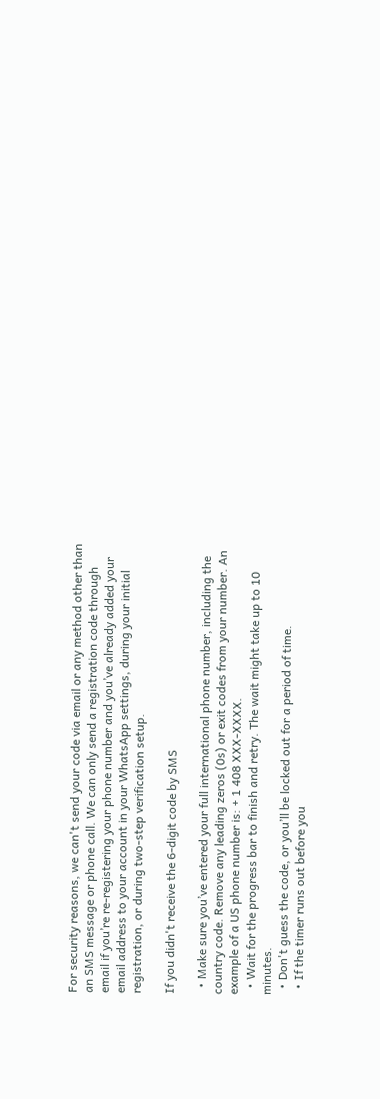For security reasons, we can't send your code via email or any method other than an SMS message or phone call. We can only send a registration code through email if you’re re-registering your phone number and you’ve already added your email address to your account in your WhatsApp settings, during your initial registration, or during two-step verification setup.

If you didn't receive the 6-digit code by SMS

  • Make sure you’ve entered your full international phone number, including the country code. Remove any leading zeros (0s) or exit codes from your number. An example of a US phone number is: + 1 408 XXX-XXXX.
  • Wait for the progress bar to finish and retry. The wait might take up to 10 minutes.
  • Don't guess the code, or you’ll be locked out for a period of time.
  • If the timer runs out before you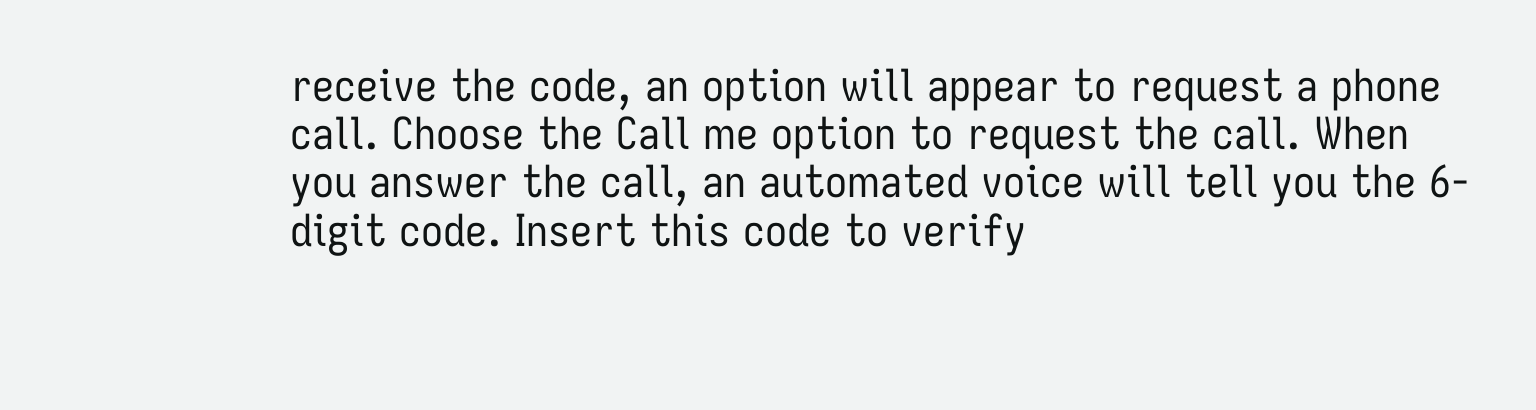receive the code, an option will appear to request a phone call. Choose the Call me option to request the call. When you answer the call, an automated voice will tell you the 6-digit code. Insert this code to verify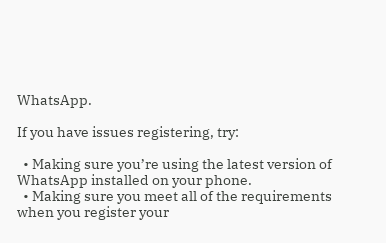WhatsApp.

If you have issues registering, try:

  • Making sure you’re using the latest version of WhatsApp installed on your phone.
  • Making sure you meet all of the requirements when you register your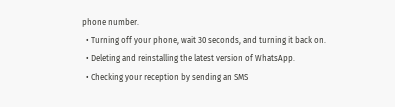phone number.
  • Turning off your phone, wait 30 seconds, and turning it back on.
  • Deleting and reinstalling the latest version of WhatsApp.
  • Checking your reception by sending an SMS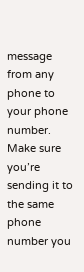message from any phone to your phone number. Make sure you’re sending it to the same phone number you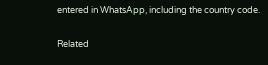entered in WhatsApp, including the country code.

Related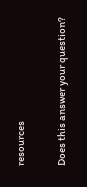resources

Does this answer your question?